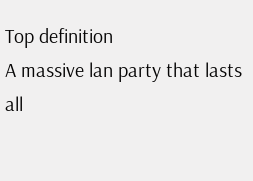Top definition
A massive lan party that lasts all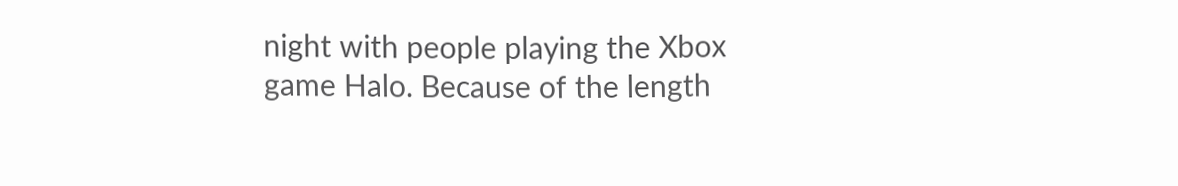night with people playing the Xbox game Halo. Because of the length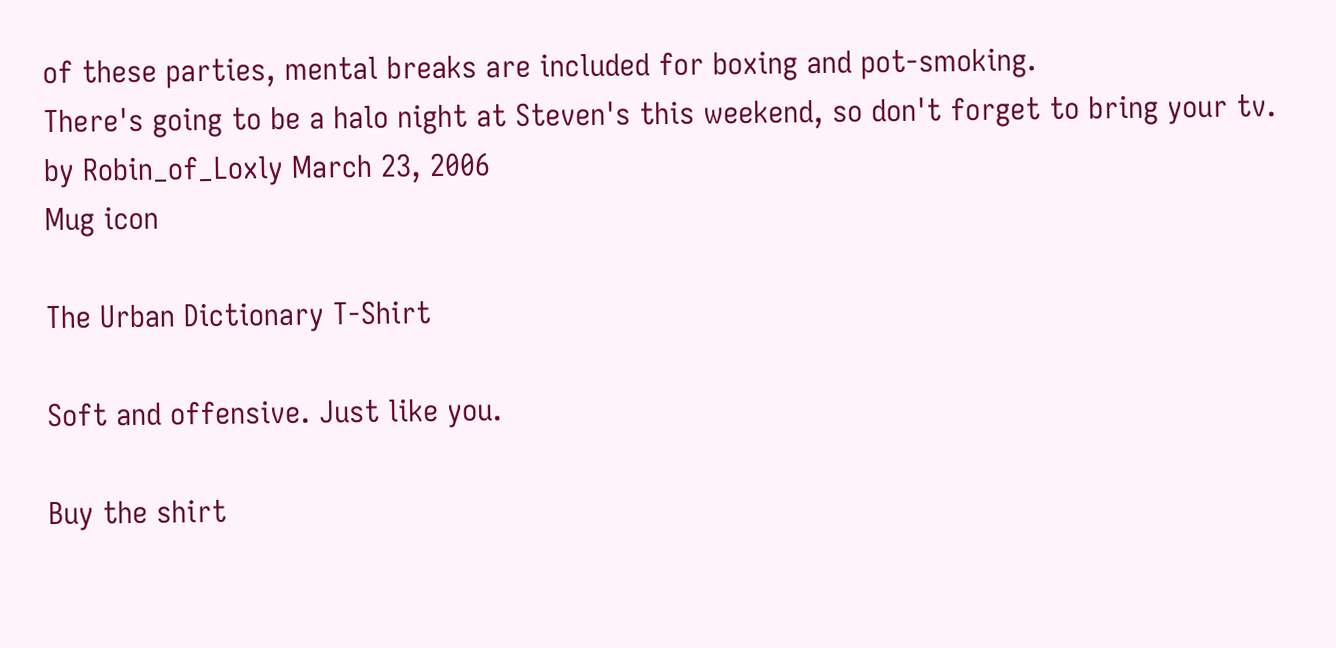of these parties, mental breaks are included for boxing and pot-smoking.
There's going to be a halo night at Steven's this weekend, so don't forget to bring your tv.
by Robin_of_Loxly March 23, 2006
Mug icon

The Urban Dictionary T-Shirt

Soft and offensive. Just like you.

Buy the shirt